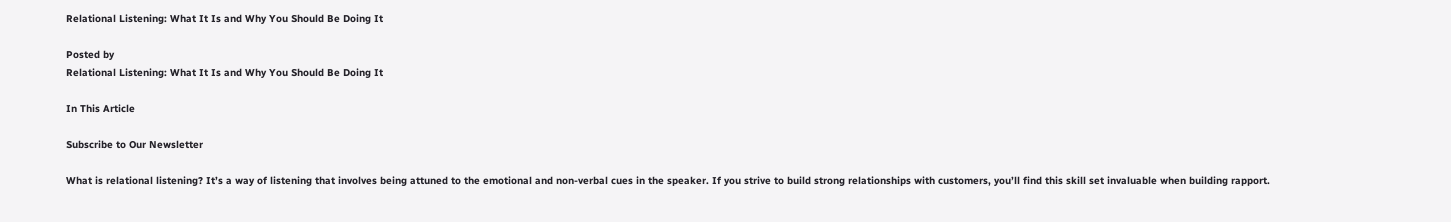Relational Listening: What It Is and Why You Should Be Doing It

Posted by
Relational Listening: What It Is and Why You Should Be Doing It

In This Article

Subscribe to Our Newsletter

What is relational listening? It’s a way of listening that involves being attuned to the emotional and non-verbal cues in the speaker. If you strive to build strong relationships with customers, you’ll find this skill set invaluable when building rapport.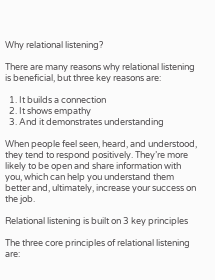Why relational listening?

There are many reasons why relational listening is beneficial, but three key reasons are:

  1. It builds a connection
  2. It shows empathy
  3. And it demonstrates understanding

When people feel seen, heard, and understood, they tend to respond positively. They’re more likely to be open and share information with you, which can help you understand them better and, ultimately, increase your success on the job.

Relational listening is built on 3 key principles

The three core principles of relational listening are: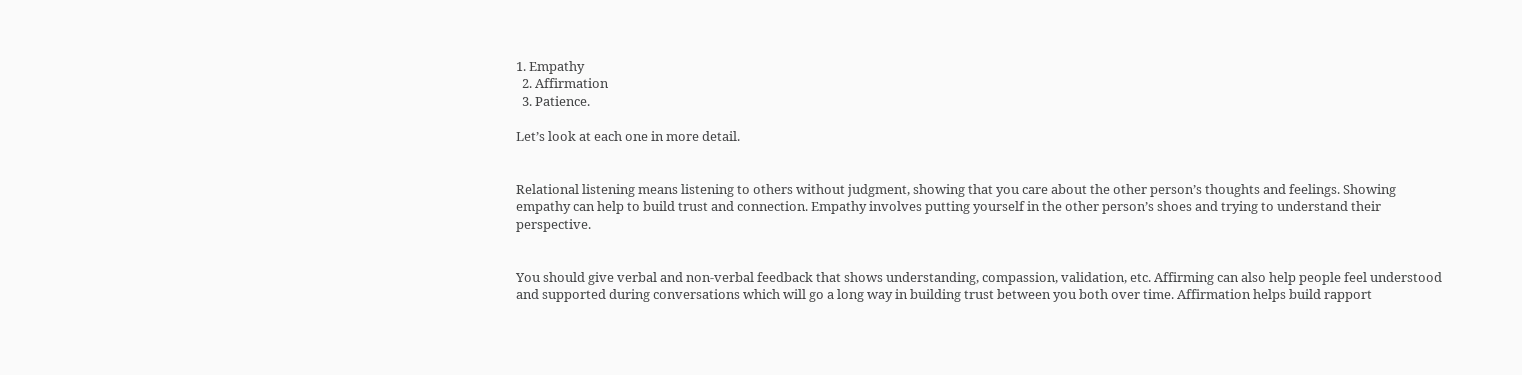1. Empathy
  2. Affirmation
  3. Patience.

Let’s look at each one in more detail.


Relational listening means listening to others without judgment, showing that you care about the other person’s thoughts and feelings. Showing empathy can help to build trust and connection. Empathy involves putting yourself in the other person’s shoes and trying to understand their perspective.


You should give verbal and non-verbal feedback that shows understanding, compassion, validation, etc. Affirming can also help people feel understood and supported during conversations which will go a long way in building trust between you both over time. Affirmation helps build rapport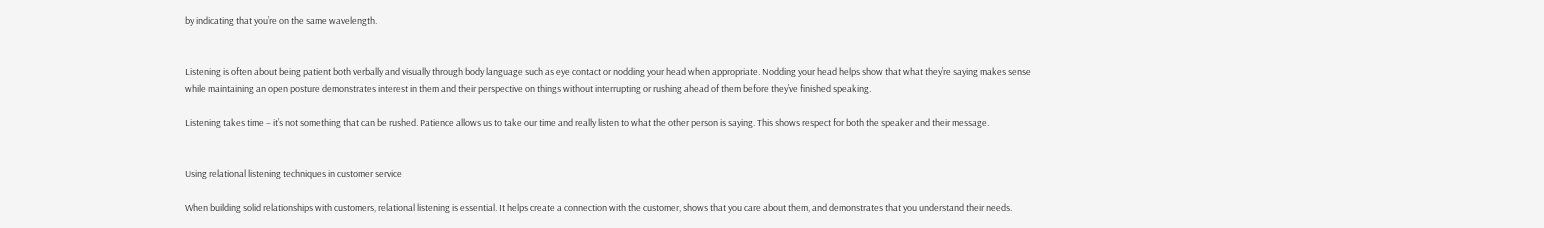by indicating that you’re on the same wavelength.


Listening is often about being patient both verbally and visually through body language such as eye contact or nodding your head when appropriate. Nodding your head helps show that what they’re saying makes sense while maintaining an open posture demonstrates interest in them and their perspective on things without interrupting or rushing ahead of them before they’ve finished speaking.

Listening takes time – it’s not something that can be rushed. Patience allows us to take our time and really listen to what the other person is saying. This shows respect for both the speaker and their message.


Using relational listening techniques in customer service

When building solid relationships with customers, relational listening is essential. It helps create a connection with the customer, shows that you care about them, and demonstrates that you understand their needs.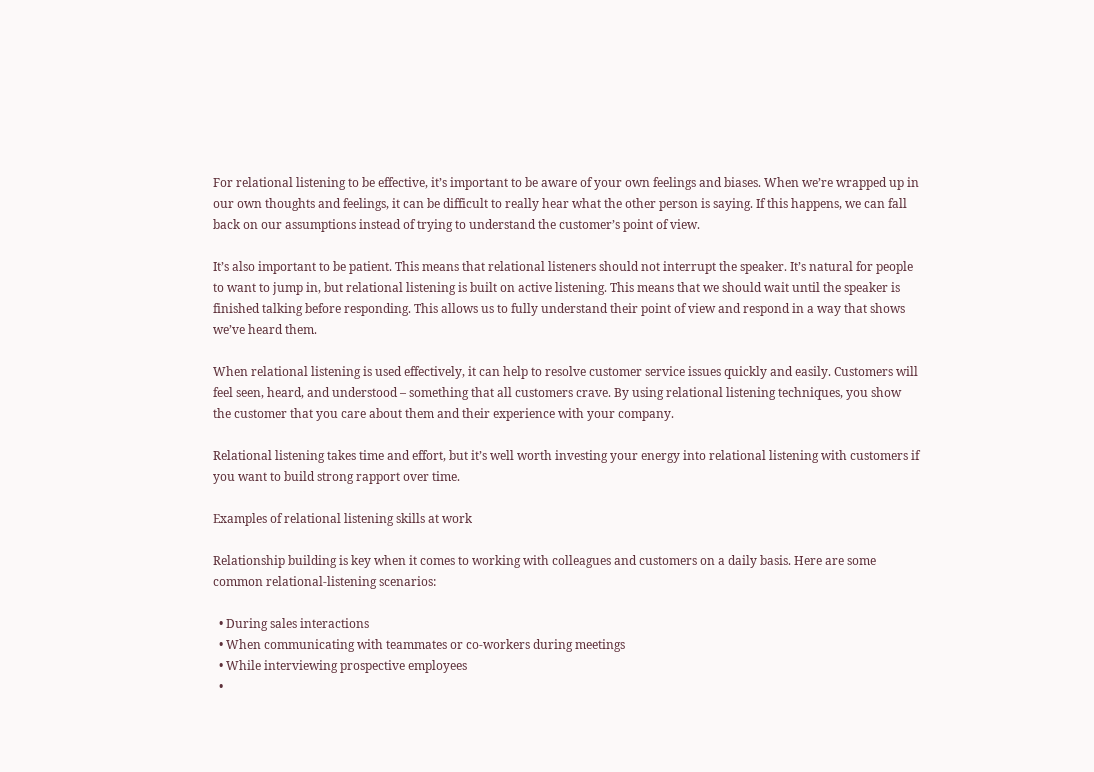For relational listening to be effective, it’s important to be aware of your own feelings and biases. When we’re wrapped up in our own thoughts and feelings, it can be difficult to really hear what the other person is saying. If this happens, we can fall back on our assumptions instead of trying to understand the customer’s point of view.

It’s also important to be patient. This means that relational listeners should not interrupt the speaker. It’s natural for people to want to jump in, but relational listening is built on active listening. This means that we should wait until the speaker is finished talking before responding. This allows us to fully understand their point of view and respond in a way that shows we’ve heard them.

When relational listening is used effectively, it can help to resolve customer service issues quickly and easily. Customers will feel seen, heard, and understood – something that all customers crave. By using relational listening techniques, you show the customer that you care about them and their experience with your company.

Relational listening takes time and effort, but it’s well worth investing your energy into relational listening with customers if you want to build strong rapport over time.

Examples of relational listening skills at work

Relationship building is key when it comes to working with colleagues and customers on a daily basis. Here are some common relational-listening scenarios:

  • During sales interactions
  • When communicating with teammates or co-workers during meetings
  • While interviewing prospective employees
  •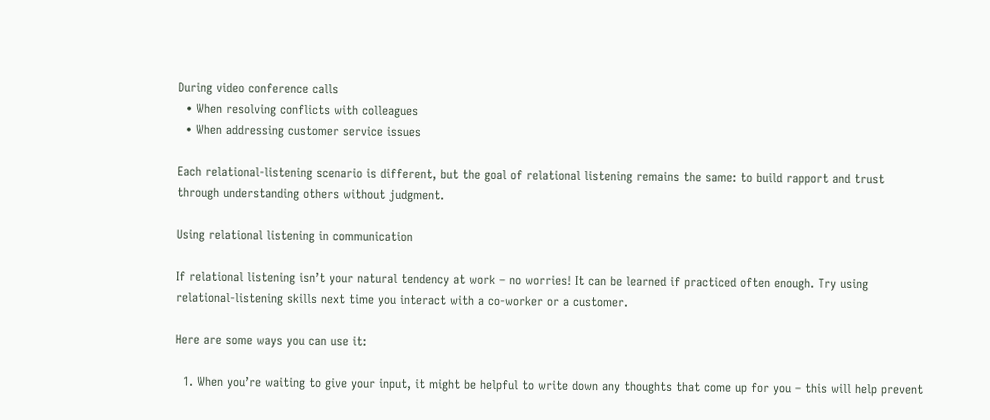During video conference calls
  • When resolving conflicts with colleagues
  • When addressing customer service issues

Each relational-listening scenario is different, but the goal of relational listening remains the same: to build rapport and trust through understanding others without judgment.

Using relational listening in communication

If relational listening isn’t your natural tendency at work – no worries! It can be learned if practiced often enough. Try using relational-listening skills next time you interact with a co-worker or a customer.

Here are some ways you can use it:

  1. When you’re waiting to give your input, it might be helpful to write down any thoughts that come up for you – this will help prevent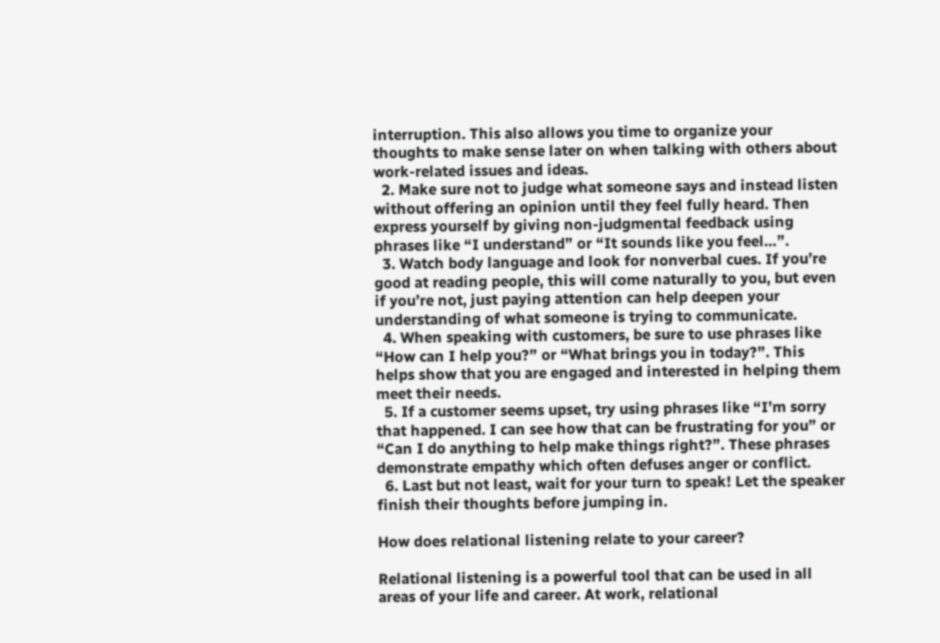interruption. This also allows you time to organize your thoughts to make sense later on when talking with others about work-related issues and ideas.
  2. Make sure not to judge what someone says and instead listen without offering an opinion until they feel fully heard. Then express yourself by giving non-judgmental feedback using phrases like “I understand” or “It sounds like you feel…”.
  3. Watch body language and look for nonverbal cues. If you’re good at reading people, this will come naturally to you, but even if you’re not, just paying attention can help deepen your understanding of what someone is trying to communicate.
  4. When speaking with customers, be sure to use phrases like “How can I help you?” or “What brings you in today?”. This helps show that you are engaged and interested in helping them meet their needs.
  5. If a customer seems upset, try using phrases like “I’m sorry that happened. I can see how that can be frustrating for you” or “Can I do anything to help make things right?”. These phrases demonstrate empathy which often defuses anger or conflict.
  6. Last but not least, wait for your turn to speak! Let the speaker finish their thoughts before jumping in.

How does relational listening relate to your career?

Relational listening is a powerful tool that can be used in all areas of your life and career. At work, relational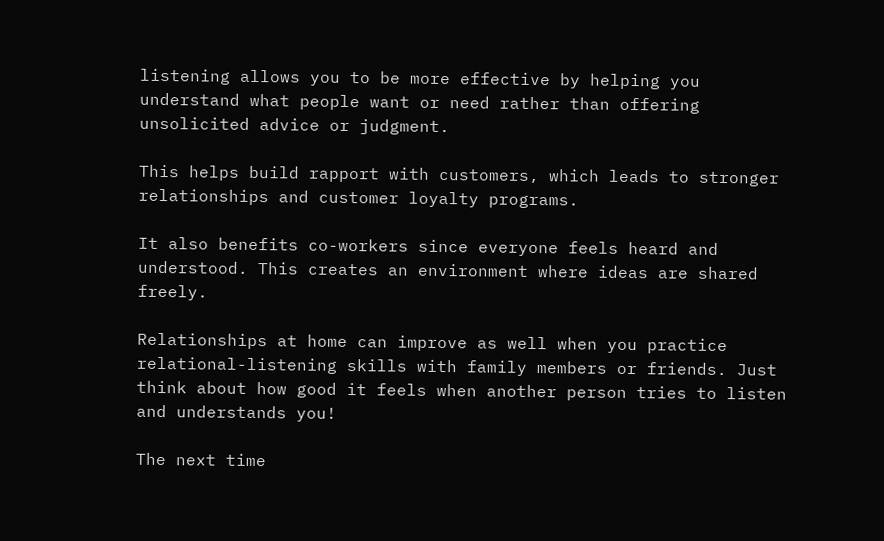listening allows you to be more effective by helping you understand what people want or need rather than offering unsolicited advice or judgment.

This helps build rapport with customers, which leads to stronger relationships and customer loyalty programs.

It also benefits co-workers since everyone feels heard and understood. This creates an environment where ideas are shared freely.

Relationships at home can improve as well when you practice relational-listening skills with family members or friends. Just think about how good it feels when another person tries to listen and understands you!

The next time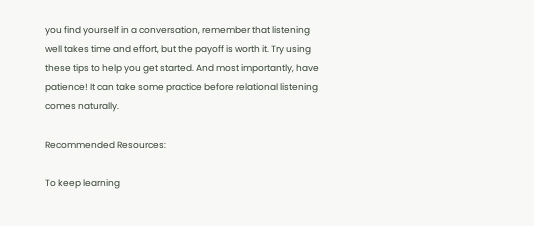you find yourself in a conversation, remember that listening well takes time and effort, but the payoff is worth it. Try using these tips to help you get started. And most importantly, have patience! It can take some practice before relational listening comes naturally.

Recommended Resources:

To keep learning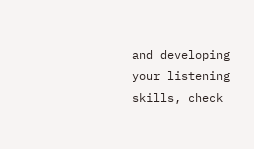and developing your listening skills, check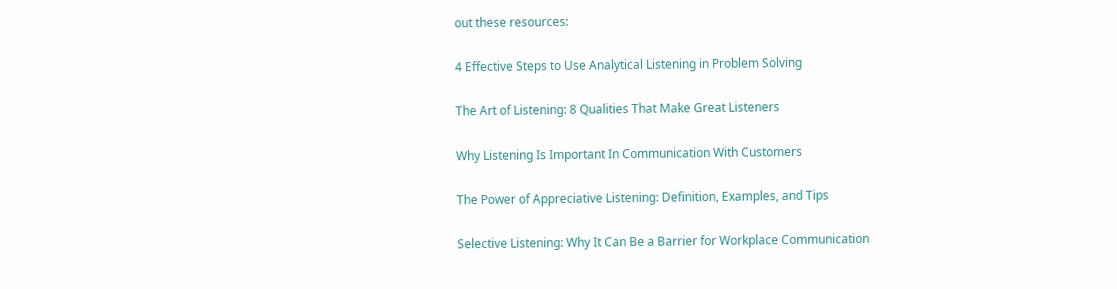out these resources:

4 Effective Steps to Use Analytical Listening in Problem Solving

The Art of Listening: 8 Qualities That Make Great Listeners

Why Listening Is Important In Communication With Customers

The Power of Appreciative Listening: Definition, Examples, and Tips

Selective Listening: Why It Can Be a Barrier for Workplace Communication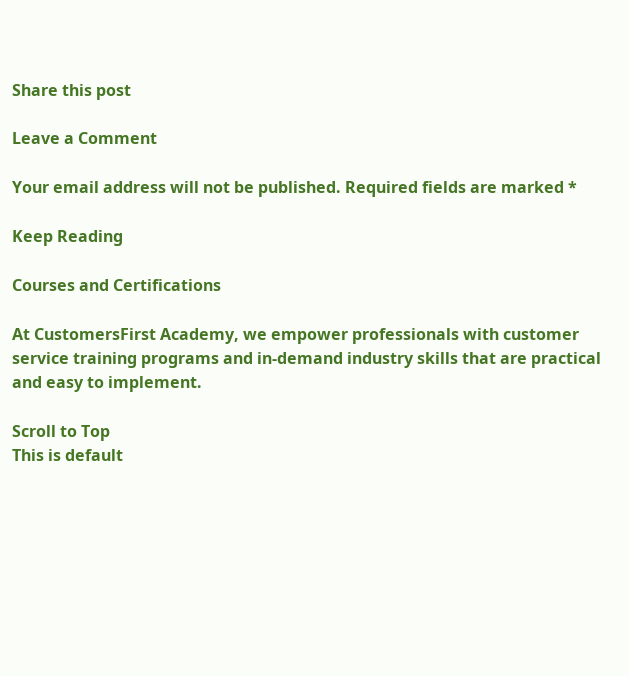Share this post

Leave a Comment

Your email address will not be published. Required fields are marked *

Keep Reading

Courses and Certifications

At CustomersFirst Academy, we empower professionals with customer service training programs and in-demand industry skills that are practical and easy to implement.

Scroll to Top
This is default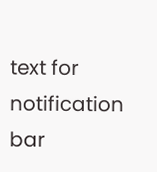text for notification bar